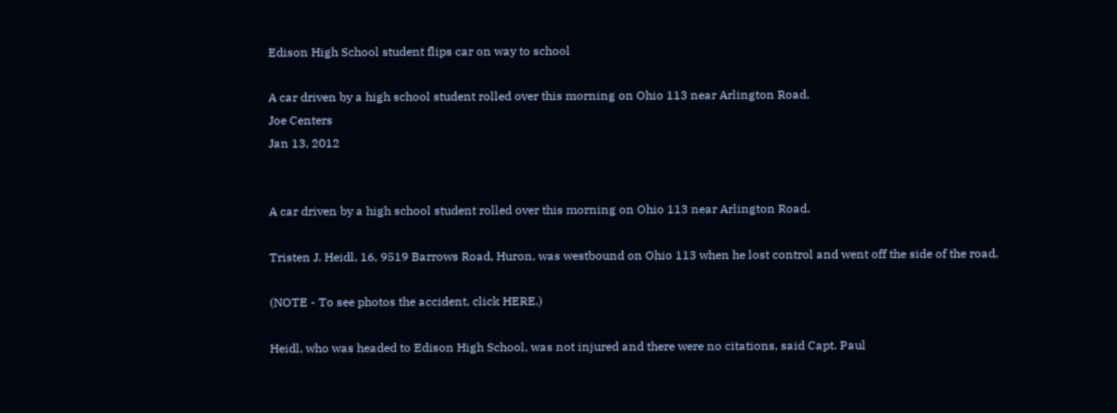Edison High School student flips car on way to school

A car driven by a high school student rolled over this morning on Ohio 113 near Arlington Road.
Joe Centers
Jan 13, 2012


A car driven by a high school student rolled over this morning on Ohio 113 near Arlington Road.

Tristen J. Heidl, 16, 9519 Barrows Road, Huron, was westbound on Ohio 113 when he lost control and went off the side of the road.

(NOTE - To see photos the accident, click HERE.)

Heidl, who was headed to Edison High School, was not injured and there were no citations, said Capt. Paul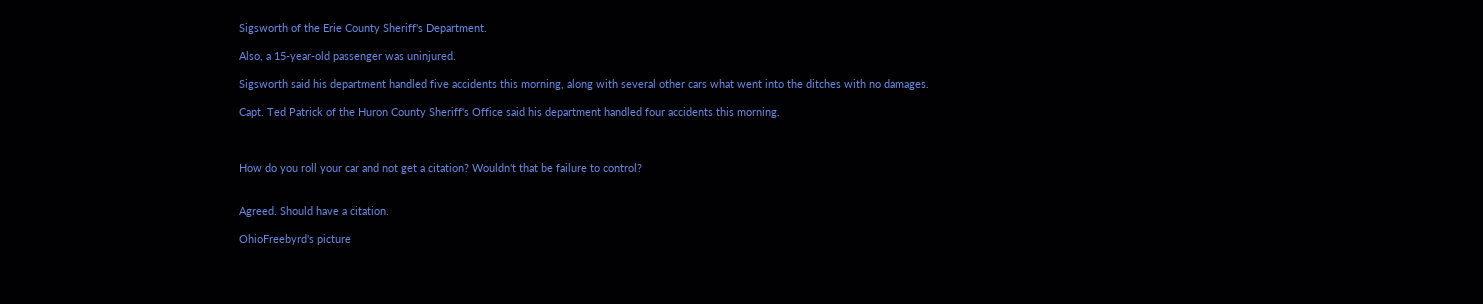Sigsworth of the Erie County Sheriff's Department.

Also, a 15-year-old passenger was uninjured.

Sigsworth said his department handled five accidents this morning, along with several other cars what went into the ditches with no damages.

Capt. Ted Patrick of the Huron County Sheriff's Office said his department handled four accidents this morning.



How do you roll your car and not get a citation? Wouldn't that be failure to control?


Agreed. Should have a citation.

OhioFreebyrd's picture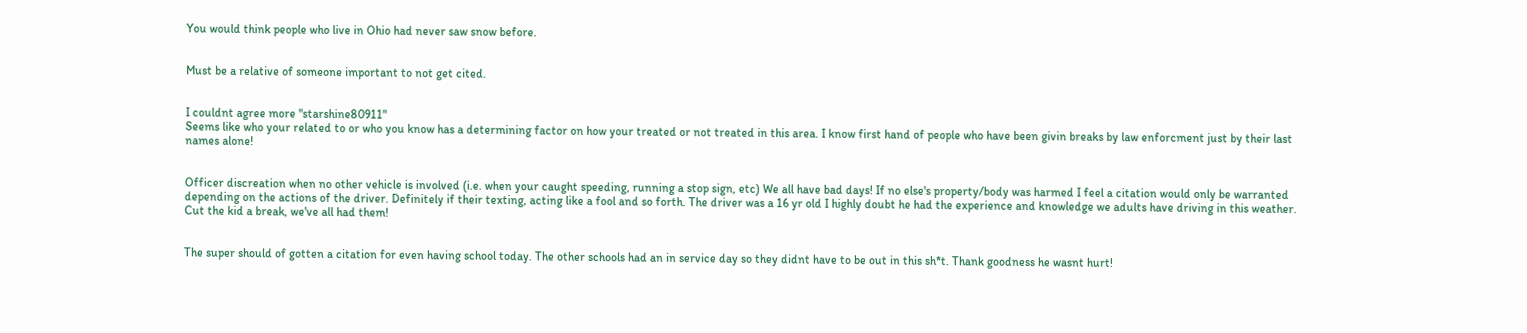You would think people who live in Ohio had never saw snow before.


Must be a relative of someone important to not get cited.


I couldnt agree more "starshine80911"
Seems like who your related to or who you know has a determining factor on how your treated or not treated in this area. I know first hand of people who have been givin breaks by law enforcment just by their last names alone!


Officer discreation when no other vehicle is involved (i.e. when your caught speeding, running a stop sign, etc) We all have bad days! If no else's property/body was harmed I feel a citation would only be warranted depending on the actions of the driver. Definitely if their texting, acting like a fool and so forth. The driver was a 16 yr old I highly doubt he had the experience and knowledge we adults have driving in this weather. Cut the kid a break, we've all had them!


The super should of gotten a citation for even having school today. The other schools had an in service day so they didnt have to be out in this sh*t. Thank goodness he wasnt hurt!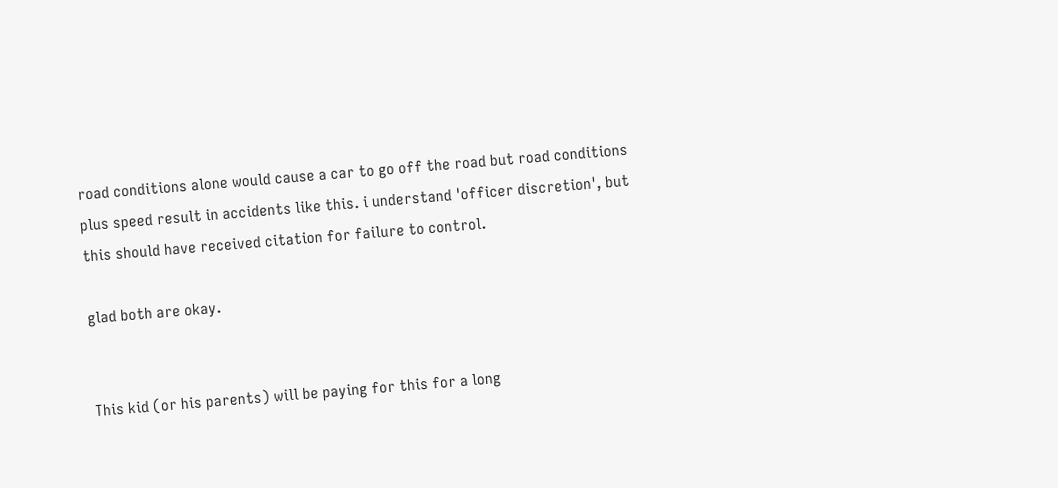road conditions alone would cause a car to go off the road but road conditions plus speed result in accidents like this. i understand 'officer discretion', but this should have received citation for failure to control.

glad both are okay.


This kid (or his parents) will be paying for this for a long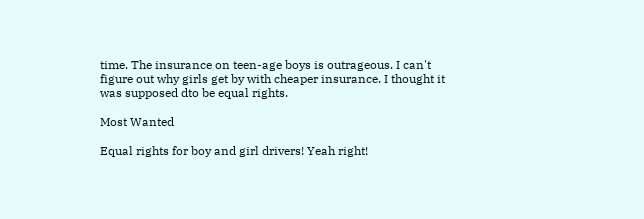time. The insurance on teen-age boys is outrageous. I can't figure out why girls get by with cheaper insurance. I thought it was supposed dto be equal rights.

Most Wanted

Equal rights for boy and girl drivers! Yeah right!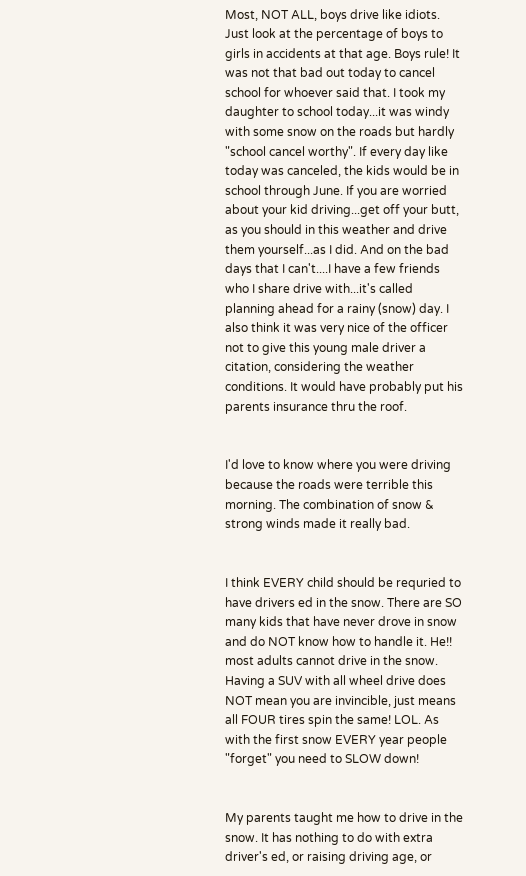Most, NOT ALL, boys drive like idiots. Just look at the percentage of boys to girls in accidents at that age. Boys rule! It was not that bad out today to cancel school for whoever said that. I took my daughter to school today...it was windy with some snow on the roads but hardly "school cancel worthy". If every day like today was canceled, the kids would be in school through June. If you are worried about your kid driving...get off your butt, as you should in this weather and drive them yourself...as I did. And on the bad days that I can't....I have a few friends who I share drive with...it's called planning ahead for a rainy (snow) day. I also think it was very nice of the officer not to give this young male driver a citation, considering the weather conditions. It would have probably put his parents insurance thru the roof.


I'd love to know where you were driving because the roads were terrible this morning. The combination of snow & strong winds made it really bad.


I think EVERY child should be requried to have drivers ed in the snow. There are SO many kids that have never drove in snow and do NOT know how to handle it. He!! most adults cannot drive in the snow. Having a SUV with all wheel drive does NOT mean you are invincible, just means all FOUR tires spin the same! LOL. As with the first snow EVERY year people "forget" you need to SLOW down!


My parents taught me how to drive in the snow. It has nothing to do with extra driver's ed, or raising driving age, or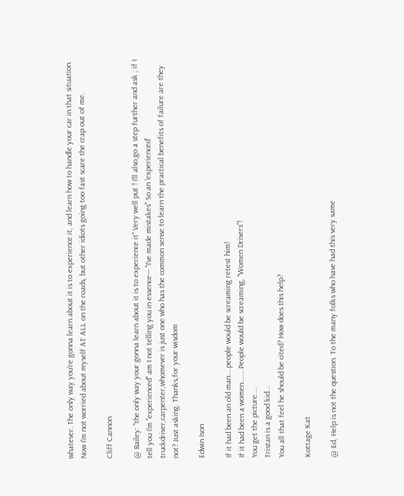whatever. The only way you're gonna learn about it is to experience it, and learn how to handle your car in that situation. Now I'm not worried about myself AT ALL on the roads, but other idiots going too fast scare the crap out of me.

Cliff Cannon

@ Bailey: "the only way your gonna learn about it is to experience it" Very well put ! I'll also,go a step further and ask ; if I tell you I'm "experienced" am I not telling you in essence--- "I've made mistakes" So an 'experienced' truckdriver,carpenter,whomever is just one who has the common sense to learn the practical benefits of failure are they not? Just asking. Thanks,for your wisdom

Edwin Ison

If it had been an old man....people would be screaming retest him!
If it had been a women.......People would be screaming, "Women Drivers"!
You get the picture....
Tristan is a good kid...
You all that feel he should be cited? How does this help?

Kottage Kat

@ Ed, Help is not the question. To the many folks who have had this very same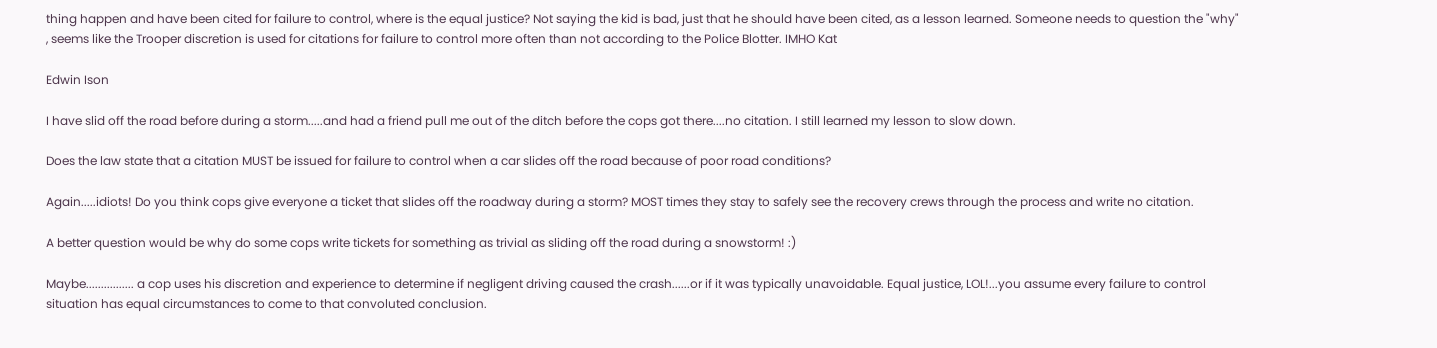thing happen and have been cited for failure to control, where is the equal justice? Not saying the kid is bad, just that he should have been cited, as a lesson learned. Someone needs to question the "why" , seems like the Trooper discretion is used for citations for failure to control more often than not according to the Police Blotter. IMHO Kat

Edwin Ison

I have slid off the road before during a storm.....and had a friend pull me out of the ditch before the cops got there....no citation. I still learned my lesson to slow down.

Does the law state that a citation MUST be issued for failure to control when a car slides off the road because of poor road conditions?

Again.....idiots! Do you think cops give everyone a ticket that slides off the roadway during a storm? MOST times they stay to safely see the recovery crews through the process and write no citation.

A better question would be why do some cops write tickets for something as trivial as sliding off the road during a snowstorm! :)

Maybe................ a cop uses his discretion and experience to determine if negligent driving caused the crash......or if it was typically unavoidable. Equal justice, LOL!...you assume every failure to control situation has equal circumstances to come to that convoluted conclusion.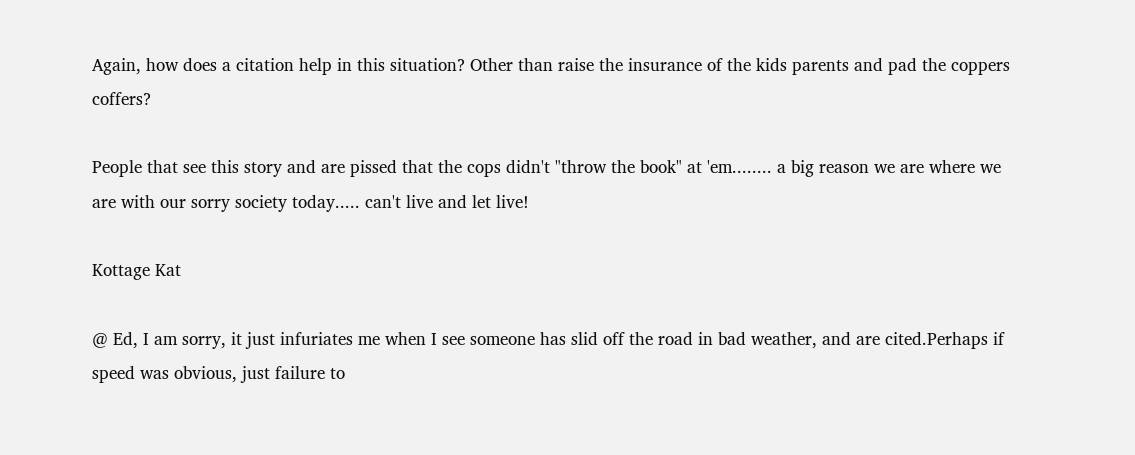Again, how does a citation help in this situation? Other than raise the insurance of the kids parents and pad the coppers coffers?

People that see this story and are pissed that the cops didn't "throw the book" at 'em........ a big reason we are where we are with our sorry society today..... can't live and let live!

Kottage Kat

@ Ed, I am sorry, it just infuriates me when I see someone has slid off the road in bad weather, and are cited.Perhaps if speed was obvious, just failure to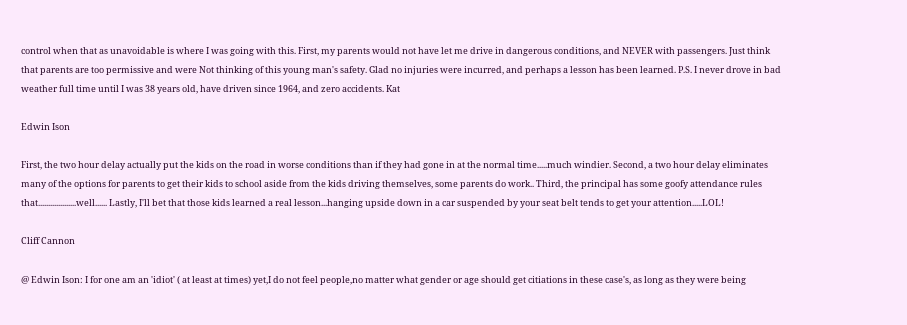control when that as unavoidable is where I was going with this. First, my parents would not have let me drive in dangerous conditions, and NEVER with passengers. Just think that parents are too permissive and were Not thinking of this young man's safety. Glad no injuries were incurred, and perhaps a lesson has been learned. P.S. I never drove in bad weather full time until I was 38 years old, have driven since 1964, and zero accidents. Kat

Edwin Ison

First, the two hour delay actually put the kids on the road in worse conditions than if they had gone in at the normal time.....much windier. Second, a two hour delay eliminates many of the options for parents to get their kids to school aside from the kids driving themselves, some parents do work.. Third, the principal has some goofy attendance rules that...................well...... Lastly, I'll bet that those kids learned a real lesson...hanging upside down in a car suspended by your seat belt tends to get your attention.....LOL!

Cliff Cannon

@ Edwin Ison: I for one am an 'idiot' ( at least at times) yet,I do not feel people,no matter what gender or age should get citiations in these case's, as long as they were being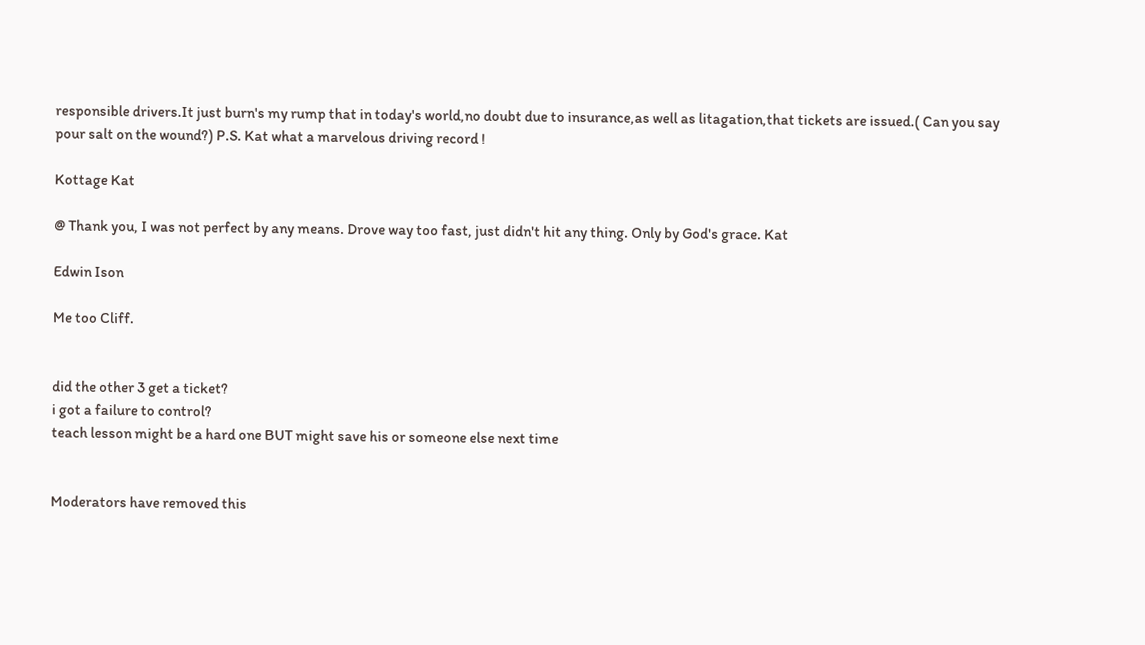responsible drivers.It just burn's my rump that in today's world,no doubt due to insurance,as well as litagation,that tickets are issued.( Can you say pour salt on the wound?) P.S. Kat what a marvelous driving record !

Kottage Kat

@ Thank you, I was not perfect by any means. Drove way too fast, just didn't hit any thing. Only by God's grace. Kat

Edwin Ison

Me too Cliff.


did the other 3 get a ticket?
i got a failure to control?
teach lesson might be a hard one BUT might save his or someone else next time


Moderators have removed this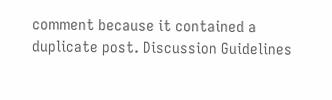comment because it contained a duplicate post. Discussion Guidelines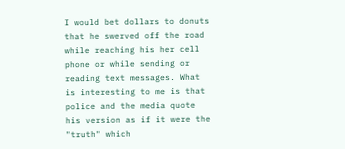I would bet dollars to donuts that he swerved off the road while reaching his her cell phone or while sending or reading text messages. What is interesting to me is that police and the media quote his version as if it were the "truth" which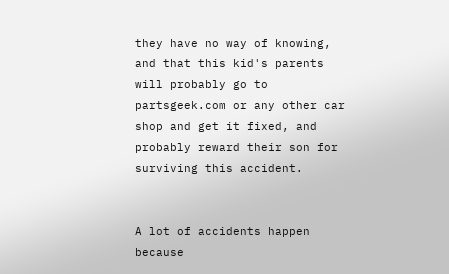they have no way of knowing, and that this kid's parents will probably go to partsgeek.com or any other car shop and get it fixed, and probably reward their son for surviving this accident.


A lot of accidents happen because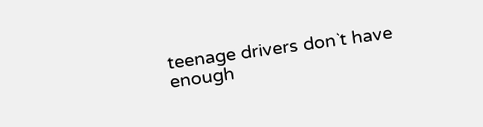teenage drivers don`t have enough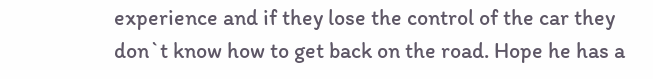experience and if they lose the control of the car they don`t know how to get back on the road. Hope he has a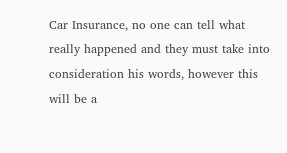Car Insurance, no one can tell what really happened and they must take into consideration his words, however this will be a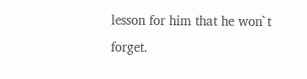lesson for him that he won`t forget.